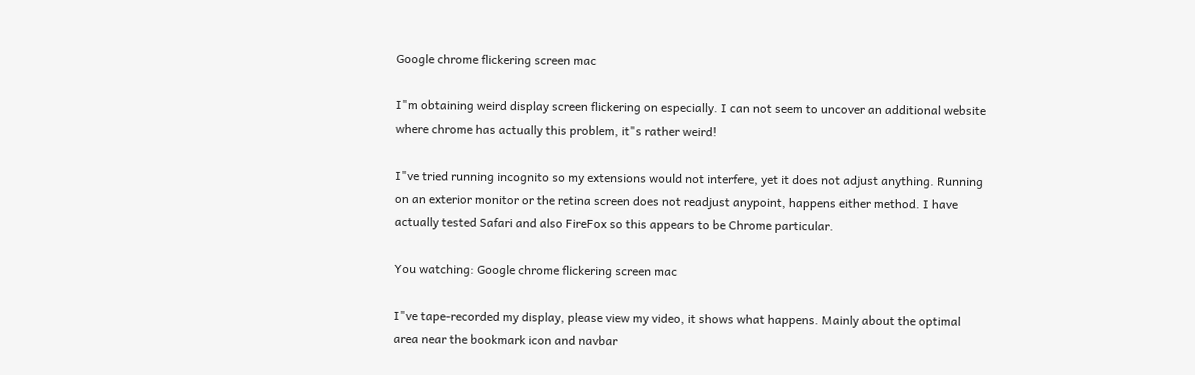Google chrome flickering screen mac

I"m obtaining weird display screen flickering on especially. I can not seem to uncover an additional website where chrome has actually this problem, it"s rather weird!

I"ve tried running incognito so my extensions would not interfere, yet it does not adjust anything. Running on an exterior monitor or the retina screen does not readjust anypoint, happens either method. I have actually tested Safari and also FireFox so this appears to be Chrome particular.

You watching: Google chrome flickering screen mac

I"ve tape-recorded my display, please view my video, it shows what happens. Mainly about the optimal area near the bookmark icon and navbar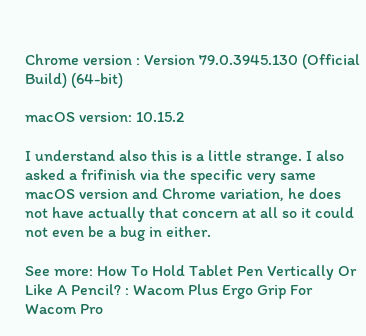Chrome version : Version 79.0.3945.130 (Official Build) (64-bit)

macOS version: 10.15.2

I understand also this is a little strange. I also asked a frifinish via the specific very same macOS version and Chrome variation, he does not have actually that concern at all so it could not even be a bug in either.

See more: How To Hold Tablet Pen Vertically Or Like A Pencil? : Wacom Plus Ergo Grip For Wacom Pro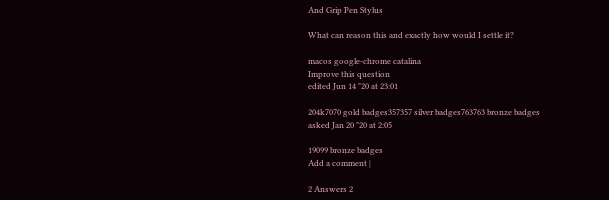And Grip Pen Stylus

What can reason this and exactly how would I settle it?

macos google-chrome catalina
Improve this question
edited Jun 14 "20 at 23:01

204k7070 gold badges357357 silver badges763763 bronze badges
asked Jan 20 "20 at 2:05

19099 bronze badges
Add a comment |

2 Answers 2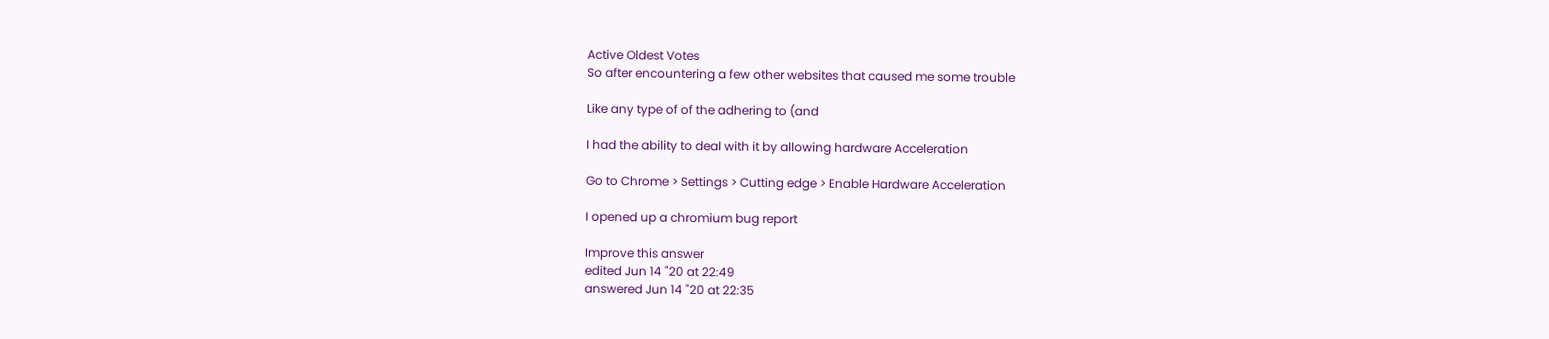Active Oldest Votes
So after encountering a few other websites that caused me some trouble

Like any type of of the adhering to (and

I had the ability to deal with it by allowing hardware Acceleration

Go to Chrome > Settings > Cutting edge > Enable Hardware Acceleration

I opened up a chromium bug report

Improve this answer
edited Jun 14 "20 at 22:49
answered Jun 14 "20 at 22:35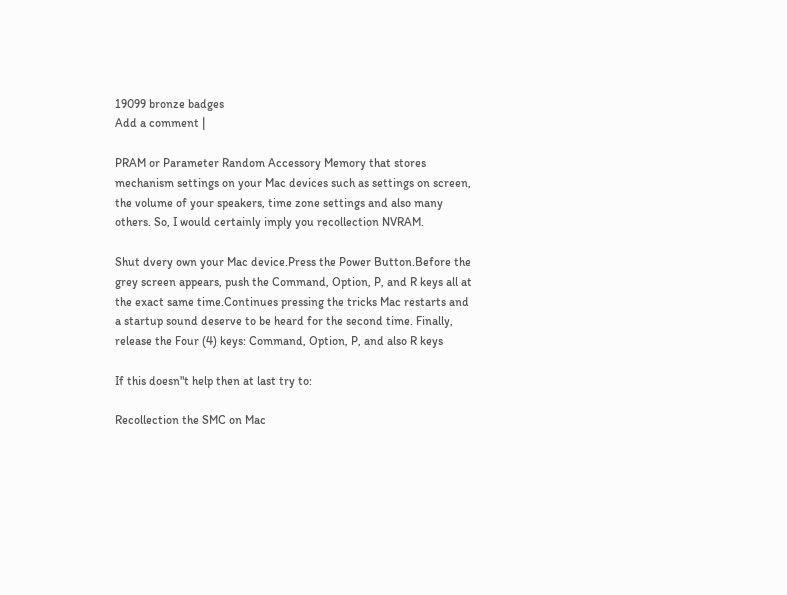19099 bronze badges
Add a comment |

PRAM or Parameter Random Accessory Memory that stores mechanism settings on your Mac devices such as settings on screen, the volume of your speakers, time zone settings and also many others. So, I would certainly imply you recollection NVRAM.

Shut dvery own your Mac device.Press the Power Button.Before the grey screen appears, push the Command, Option, P, and R keys all at the exact same time.Continues pressing the tricks Mac restarts and a startup sound deserve to be heard for the second time. Finally, release the Four (4) keys: Command, Option, P, and also R keys

If this doesn"t help then at last try to:

Recollection the SMC on Mac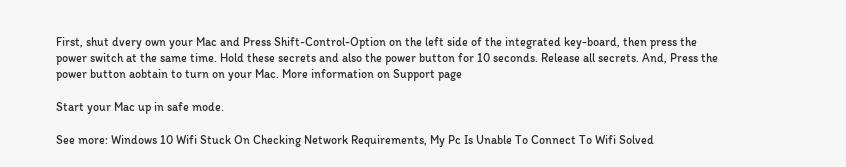First, shut dvery own your Mac and Press Shift-Control-Option on the left side of the integrated key-board, then press the power switch at the same time. Hold these secrets and also the power button for 10 seconds. Release all secrets. And, Press the power button aobtain to turn on your Mac. More information on Support page

Start your Mac up in safe mode.

See more: Windows 10 Wifi Stuck On Checking Network Requirements, My Pc Is Unable To Connect To Wifi Solved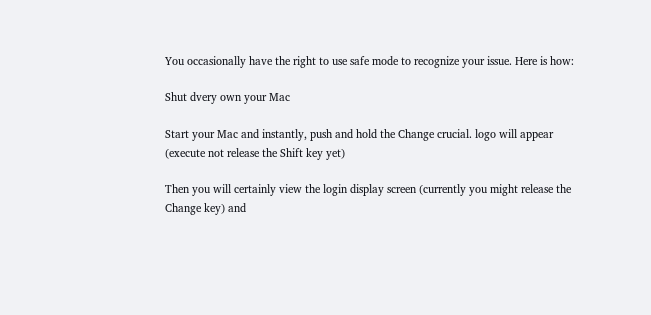You occasionally have the right to use safe mode to recognize your issue. Here is how:

Shut dvery own your Mac

Start your Mac and instantly, push and hold the Change crucial. logo will appear (execute not release the Shift key yet)

Then you will certainly view the login display screen (currently you might release the Change key) and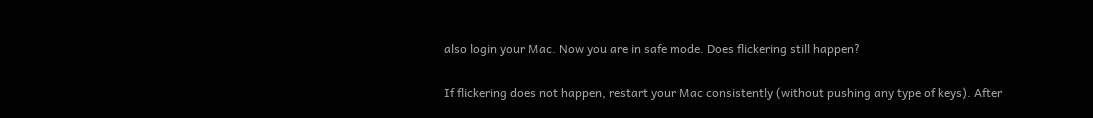also login your Mac. Now you are in safe mode. Does flickering still happen?

If flickering does not happen, restart your Mac consistently (without pushing any type of keys). After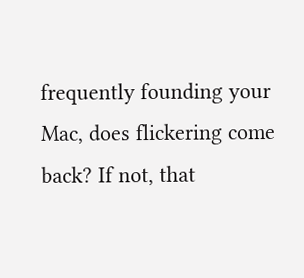frequently founding your Mac, does flickering come back? If not, that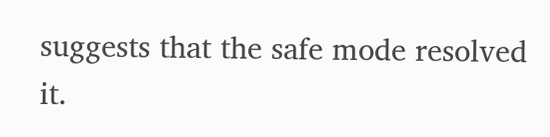suggests that the safe mode resolved it.